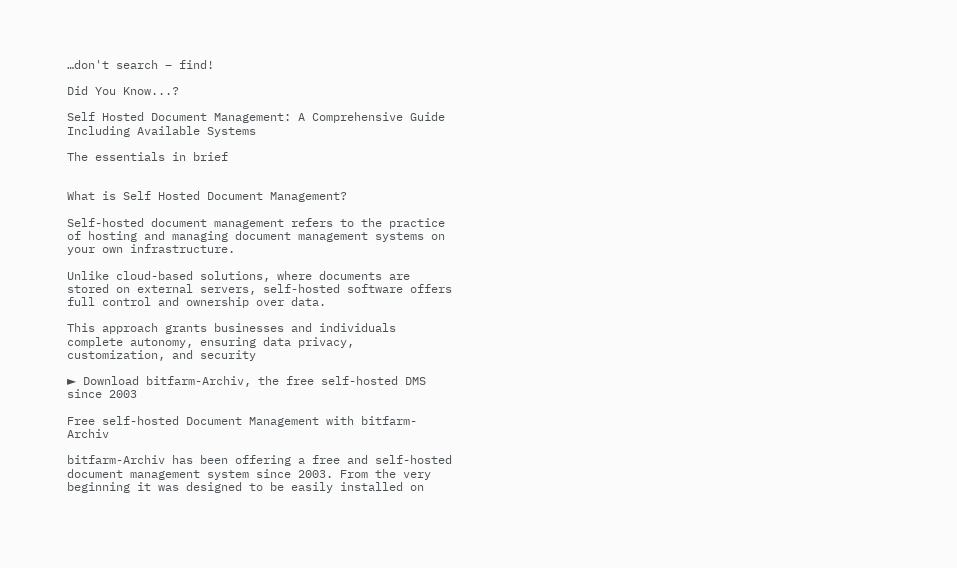…don't search – find!

Did You Know...?

Self Hosted Document Management: A Comprehensive Guide Including Available Systems

The essentials in brief


What is Self Hosted Document Management?

Self-hosted document management refers to the practice of hosting and managing document management systems on your own infrastructure.

Unlike cloud-based solutions, where documents are stored on external servers, self-hosted software offers full control and ownership over data.

This approach grants businesses and individuals complete autonomy, ensuring data privacy, customization, and security

► Download bitfarm-Archiv, the free self-hosted DMS since 2003

Free self-hosted Document Management with bitfarm-Archiv

bitfarm-Archiv has been offering a free and self-hosted document management system since 2003. From the very beginning it was designed to be easily installed on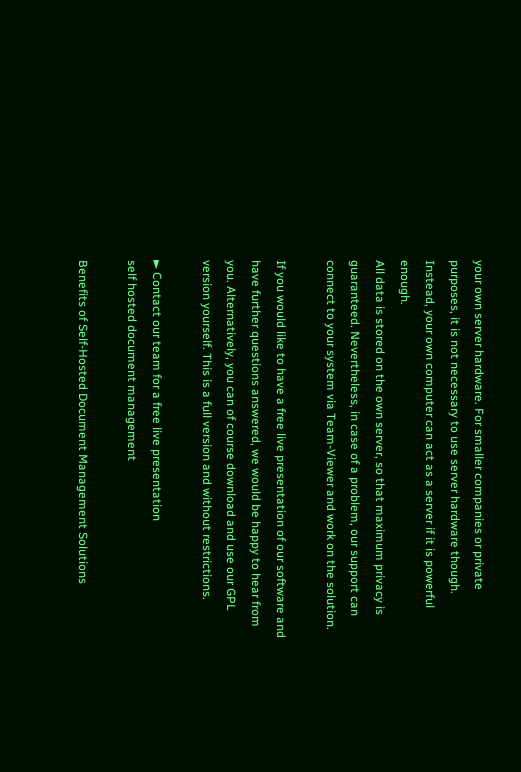your own server hardware. For smaller companies or private purposes, it is not necessary to use server hardware though. Instead, your own computer can act as a server if it is powerful enough.
All data is stored on the own server, so that maximum privacy is guaranteed. Nevertheless, in case of a problem, our support can connect to your system via Team-Viewer and work on the solution.

If you would like to have a free live presentation of our software and have further questions answered, we would be happy to hear from you. Alternatively, you can of course download and use our GPL version yourself. This is a full version and without restrictions.

► Contact our team for a free live presentation
self hosted document management

Benefits of Self-Hosted Document Management Solutions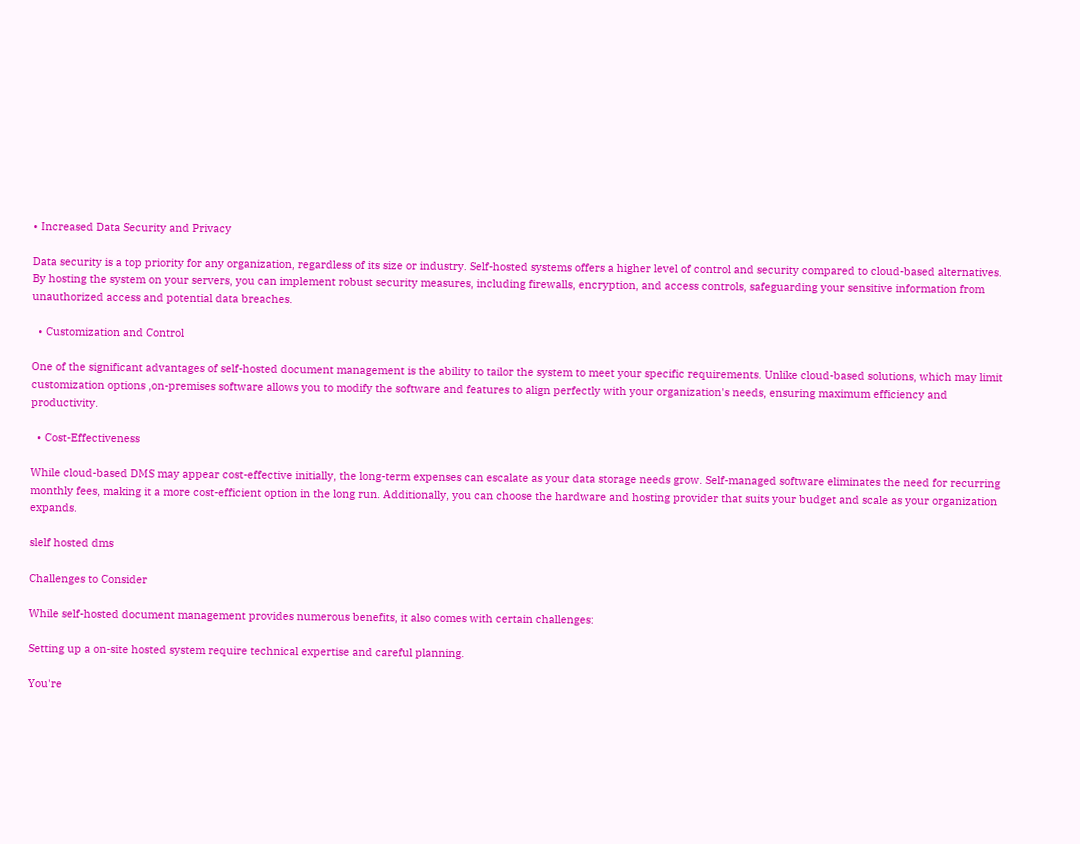• Increased Data Security and Privacy

Data security is a top priority for any organization, regardless of its size or industry. Self-hosted systems offers a higher level of control and security compared to cloud-based alternatives. By hosting the system on your servers, you can implement robust security measures, including firewalls, encryption, and access controls, safeguarding your sensitive information from unauthorized access and potential data breaches.

  • Customization and Control

One of the significant advantages of self-hosted document management is the ability to tailor the system to meet your specific requirements. Unlike cloud-based solutions, which may limit customization options ,on-premises software allows you to modify the software and features to align perfectly with your organization's needs, ensuring maximum efficiency and productivity.

  • Cost-Effectiveness

While cloud-based DMS may appear cost-effective initially, the long-term expenses can escalate as your data storage needs grow. Self-managed software eliminates the need for recurring monthly fees, making it a more cost-efficient option in the long run. Additionally, you can choose the hardware and hosting provider that suits your budget and scale as your organization expands.

slelf hosted dms

Challenges to Consider

While self-hosted document management provides numerous benefits, it also comes with certain challenges:

Setting up a on-site hosted system require technical expertise and careful planning.

You're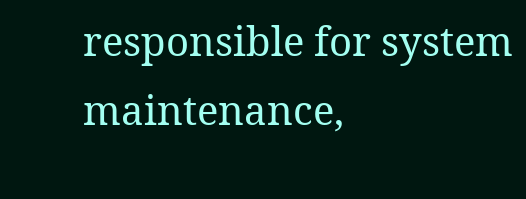responsible for system maintenance,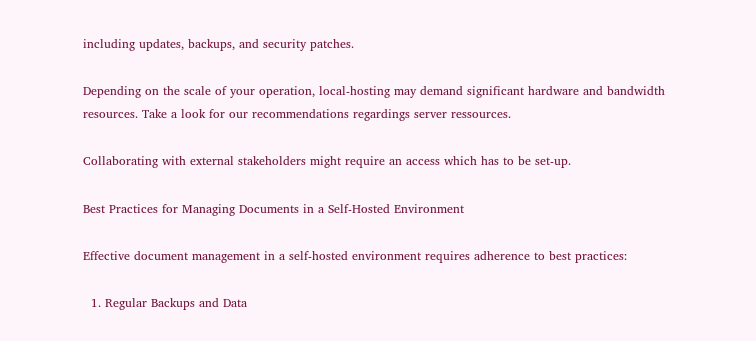including updates, backups, and security patches.

Depending on the scale of your operation, local-hosting may demand significant hardware and bandwidth resources. Take a look for our recommendations regardings server ressources.

Collaborating with external stakeholders might require an access which has to be set-up.

Best Practices for Managing Documents in a Self-Hosted Environment

Effective document management in a self-hosted environment requires adherence to best practices:

  1. Regular Backups and Data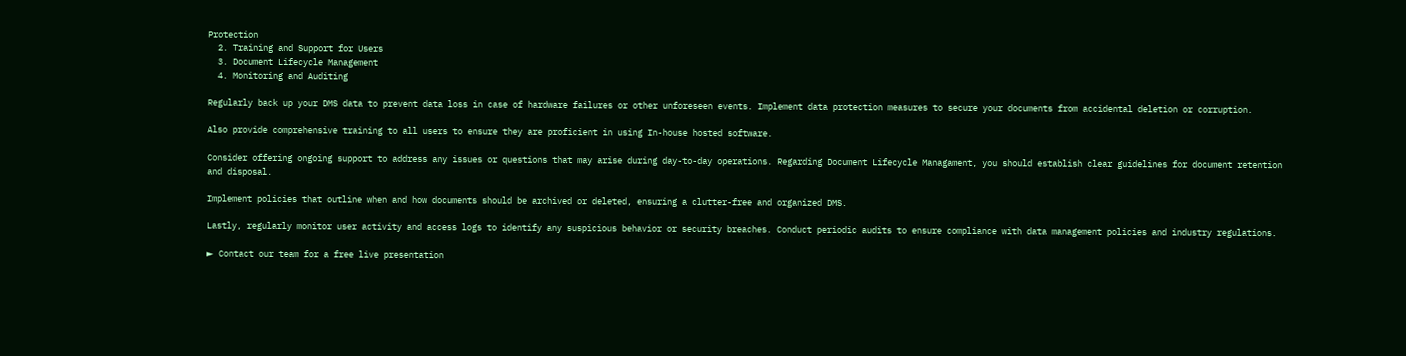Protection
  2. Training and Support for Users
  3. Document Lifecycle Management
  4. Monitoring and Auditing

Regularly back up your DMS data to prevent data loss in case of hardware failures or other unforeseen events. Implement data protection measures to secure your documents from accidental deletion or corruption.

Also provide comprehensive training to all users to ensure they are proficient in using In-house hosted software.

Consider offering ongoing support to address any issues or questions that may arise during day-to-day operations. Regarding Document Lifecycle Managament, you should establish clear guidelines for document retention and disposal.

Implement policies that outline when and how documents should be archived or deleted, ensuring a clutter-free and organized DMS.

Lastly, regularly monitor user activity and access logs to identify any suspicious behavior or security breaches. Conduct periodic audits to ensure compliance with data management policies and industry regulations.

► Contact our team for a free live presentation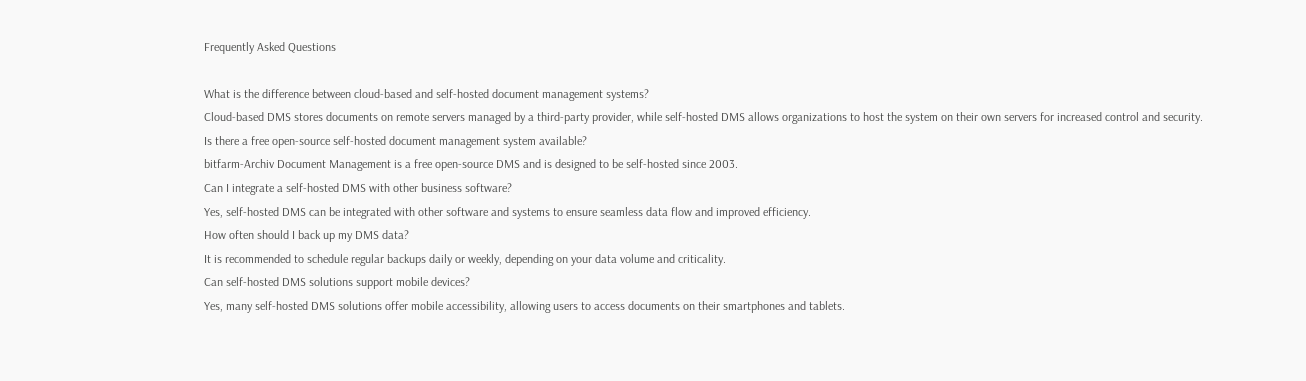Frequently Asked Questions

What is the difference between cloud-based and self-hosted document management systems?
Cloud-based DMS stores documents on remote servers managed by a third-party provider, while self-hosted DMS allows organizations to host the system on their own servers for increased control and security.
Is there a free open-source self-hosted document management system available?
bitfarm-Archiv Document Management is a free open-source DMS and is designed to be self-hosted since 2003.
Can I integrate a self-hosted DMS with other business software?
Yes, self-hosted DMS can be integrated with other software and systems to ensure seamless data flow and improved efficiency.
How often should I back up my DMS data?
It is recommended to schedule regular backups daily or weekly, depending on your data volume and criticality.
Can self-hosted DMS solutions support mobile devices?
Yes, many self-hosted DMS solutions offer mobile accessibility, allowing users to access documents on their smartphones and tablets.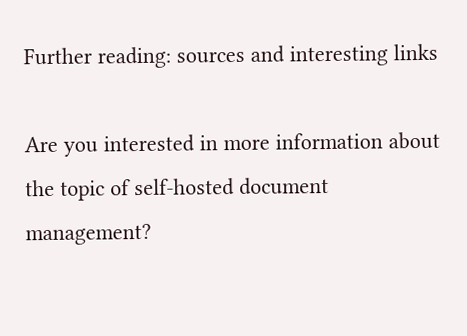Further reading: sources and interesting links

Are you interested in more information about the topic of self-hosted document management?